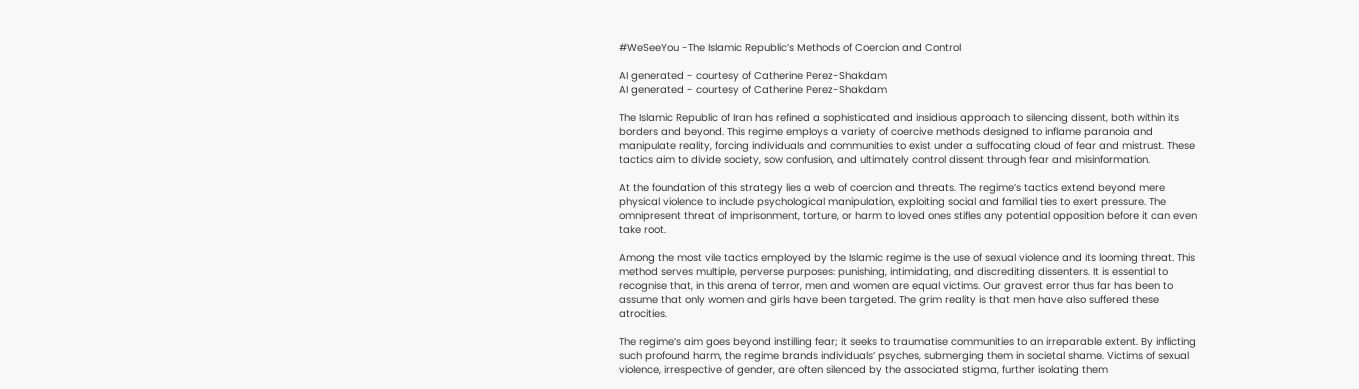#WeSeeYou -The Islamic Republic’s Methods of Coercion and Control

AI generated - courtesy of Catherine Perez-Shakdam
AI generated - courtesy of Catherine Perez-Shakdam

The Islamic Republic of Iran has refined a sophisticated and insidious approach to silencing dissent, both within its borders and beyond. This regime employs a variety of coercive methods designed to inflame paranoia and manipulate reality, forcing individuals and communities to exist under a suffocating cloud of fear and mistrust. These tactics aim to divide society, sow confusion, and ultimately control dissent through fear and misinformation.

At the foundation of this strategy lies a web of coercion and threats. The regime’s tactics extend beyond mere physical violence to include psychological manipulation, exploiting social and familial ties to exert pressure. The omnipresent threat of imprisonment, torture, or harm to loved ones stifles any potential opposition before it can even take root.

Among the most vile tactics employed by the Islamic regime is the use of sexual violence and its looming threat. This method serves multiple, perverse purposes: punishing, intimidating, and discrediting dissenters. It is essential to recognise that, in this arena of terror, men and women are equal victims. Our gravest error thus far has been to assume that only women and girls have been targeted. The grim reality is that men have also suffered these atrocities.

The regime’s aim goes beyond instilling fear; it seeks to traumatise communities to an irreparable extent. By inflicting such profound harm, the regime brands individuals’ psyches, submerging them in societal shame. Victims of sexual violence, irrespective of gender, are often silenced by the associated stigma, further isolating them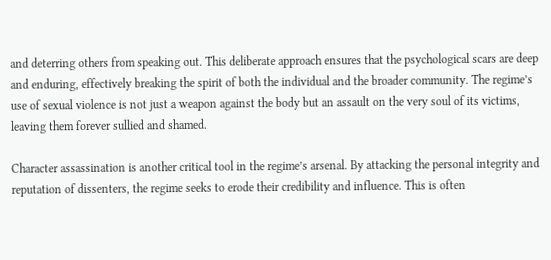and deterring others from speaking out. This deliberate approach ensures that the psychological scars are deep and enduring, effectively breaking the spirit of both the individual and the broader community. The regime’s use of sexual violence is not just a weapon against the body but an assault on the very soul of its victims, leaving them forever sullied and shamed.

Character assassination is another critical tool in the regime’s arsenal. By attacking the personal integrity and reputation of dissenters, the regime seeks to erode their credibility and influence. This is often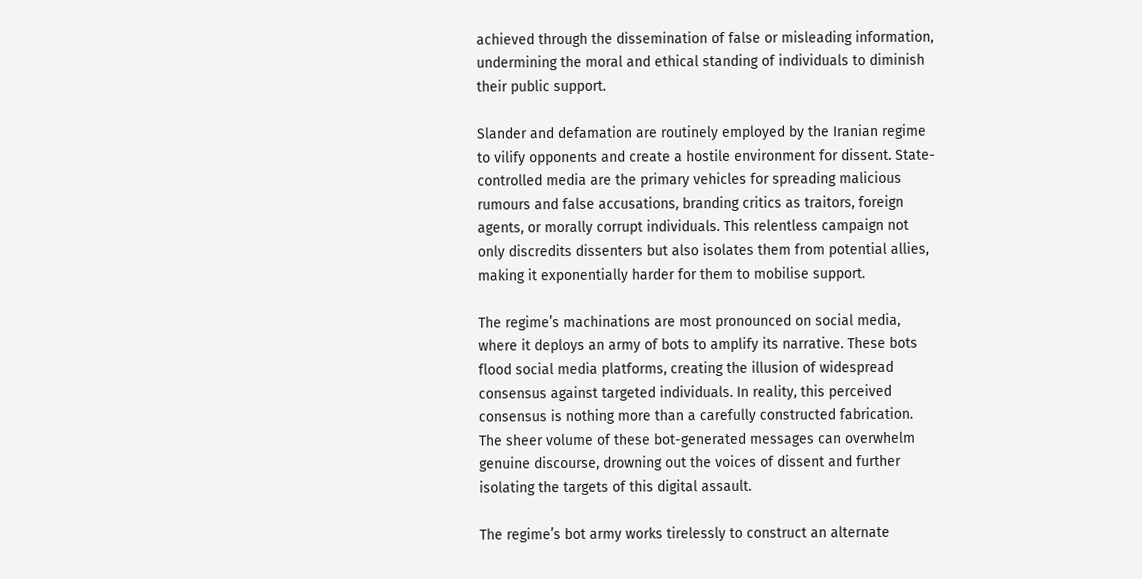achieved through the dissemination of false or misleading information, undermining the moral and ethical standing of individuals to diminish their public support.

Slander and defamation are routinely employed by the Iranian regime to vilify opponents and create a hostile environment for dissent. State-controlled media are the primary vehicles for spreading malicious rumours and false accusations, branding critics as traitors, foreign agents, or morally corrupt individuals. This relentless campaign not only discredits dissenters but also isolates them from potential allies, making it exponentially harder for them to mobilise support.

The regime’s machinations are most pronounced on social media, where it deploys an army of bots to amplify its narrative. These bots flood social media platforms, creating the illusion of widespread consensus against targeted individuals. In reality, this perceived consensus is nothing more than a carefully constructed fabrication. The sheer volume of these bot-generated messages can overwhelm genuine discourse, drowning out the voices of dissent and further isolating the targets of this digital assault.

The regime’s bot army works tirelessly to construct an alternate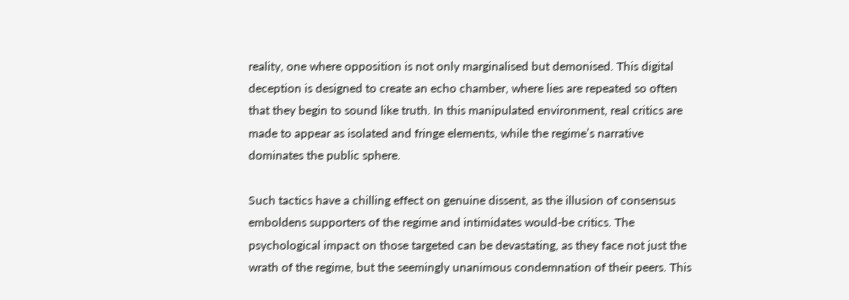reality, one where opposition is not only marginalised but demonised. This digital deception is designed to create an echo chamber, where lies are repeated so often that they begin to sound like truth. In this manipulated environment, real critics are made to appear as isolated and fringe elements, while the regime’s narrative dominates the public sphere.

Such tactics have a chilling effect on genuine dissent, as the illusion of consensus emboldens supporters of the regime and intimidates would-be critics. The psychological impact on those targeted can be devastating, as they face not just the wrath of the regime, but the seemingly unanimous condemnation of their peers. This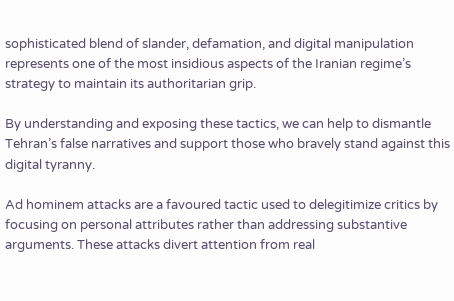sophisticated blend of slander, defamation, and digital manipulation represents one of the most insidious aspects of the Iranian regime’s strategy to maintain its authoritarian grip.

By understanding and exposing these tactics, we can help to dismantle Tehran’s false narratives and support those who bravely stand against this digital tyranny.

Ad hominem attacks are a favoured tactic used to delegitimize critics by focusing on personal attributes rather than addressing substantive arguments. These attacks divert attention from real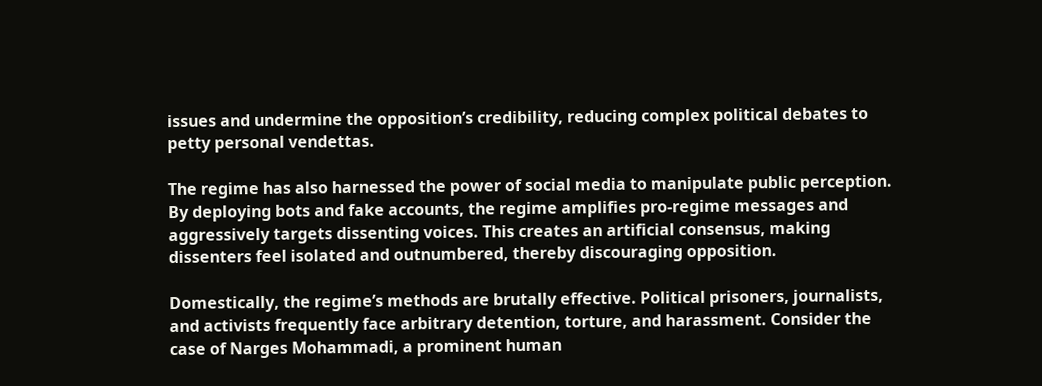issues and undermine the opposition’s credibility, reducing complex political debates to petty personal vendettas.

The regime has also harnessed the power of social media to manipulate public perception. By deploying bots and fake accounts, the regime amplifies pro-regime messages and aggressively targets dissenting voices. This creates an artificial consensus, making dissenters feel isolated and outnumbered, thereby discouraging opposition.

Domestically, the regime’s methods are brutally effective. Political prisoners, journalists, and activists frequently face arbitrary detention, torture, and harassment. Consider the case of Narges Mohammadi, a prominent human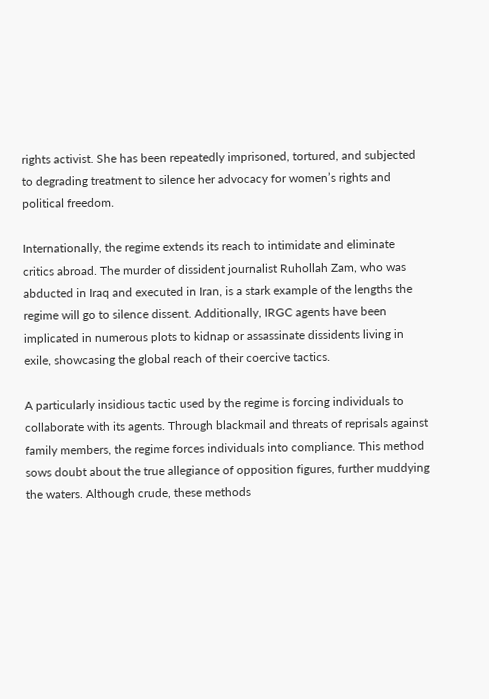rights activist. She has been repeatedly imprisoned, tortured, and subjected to degrading treatment to silence her advocacy for women’s rights and political freedom.

Internationally, the regime extends its reach to intimidate and eliminate critics abroad. The murder of dissident journalist Ruhollah Zam, who was abducted in Iraq and executed in Iran, is a stark example of the lengths the regime will go to silence dissent. Additionally, IRGC agents have been implicated in numerous plots to kidnap or assassinate dissidents living in exile, showcasing the global reach of their coercive tactics.

A particularly insidious tactic used by the regime is forcing individuals to collaborate with its agents. Through blackmail and threats of reprisals against family members, the regime forces individuals into compliance. This method sows doubt about the true allegiance of opposition figures, further muddying the waters. Although crude, these methods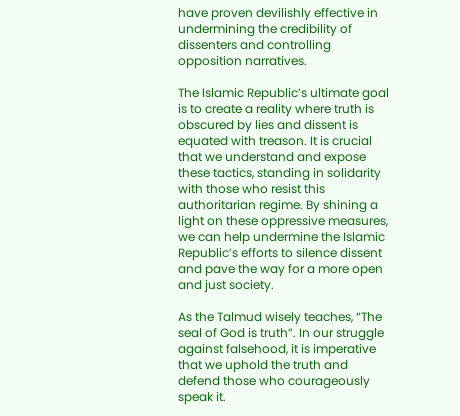have proven devilishly effective in undermining the credibility of dissenters and controlling opposition narratives.

The Islamic Republic’s ultimate goal is to create a reality where truth is obscured by lies and dissent is equated with treason. It is crucial that we understand and expose these tactics, standing in solidarity with those who resist this authoritarian regime. By shining a light on these oppressive measures, we can help undermine the Islamic Republic’s efforts to silence dissent and pave the way for a more open and just society.

As the Talmud wisely teaches, “The seal of God is truth”. In our struggle against falsehood, it is imperative that we uphold the truth and defend those who courageously speak it.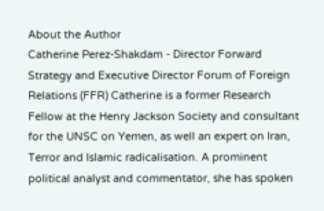About the Author
Catherine Perez-Shakdam - Director Forward Strategy and Executive Director Forum of Foreign Relations (FFR) Catherine is a former Research Fellow at the Henry Jackson Society and consultant for the UNSC on Yemen, as well an expert on Iran, Terror and Islamic radicalisation. A prominent political analyst and commentator, she has spoken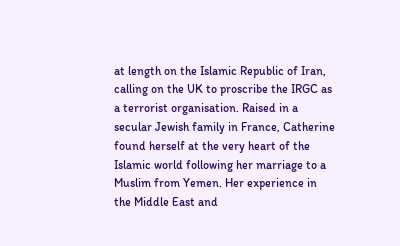at length on the Islamic Republic of Iran, calling on the UK to proscribe the IRGC as a terrorist organisation. Raised in a secular Jewish family in France, Catherine found herself at the very heart of the Islamic world following her marriage to a Muslim from Yemen. Her experience in the Middle East and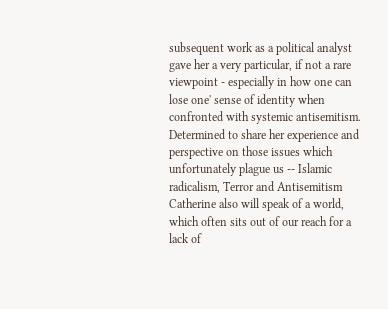subsequent work as a political analyst gave her a very particular, if not a rare viewpoint - especially in how one can lose one' sense of identity when confronted with systemic antisemitism. Determined to share her experience and perspective on those issues which unfortunately plague us -- Islamic radicalism, Terror and Antisemitism Catherine also will speak of a world, which often sits out of our reach for a lack of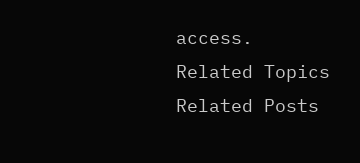access.
Related Topics
Related Posts